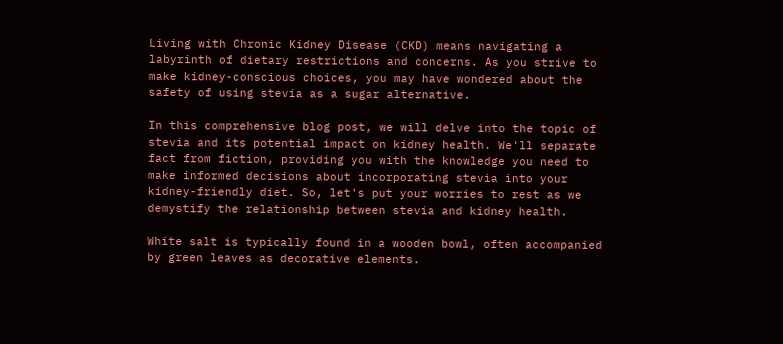Living with Chronic Kidney Disease (CKD) means navigating a labyrinth of dietary restrictions and concerns. As you strive to make kidney-conscious choices, you may have wondered about the safety of using stevia as a sugar alternative.

In this comprehensive blog post, we will delve into the topic of stevia and its potential impact on kidney health. We'll separate fact from fiction, providing you with the knowledge you need to make informed decisions about incorporating stevia into your kidney-friendly diet. So, let's put your worries to rest as we demystify the relationship between stevia and kidney health.

White salt is typically found in a wooden bowl, often accompanied by green leaves as decorative elements.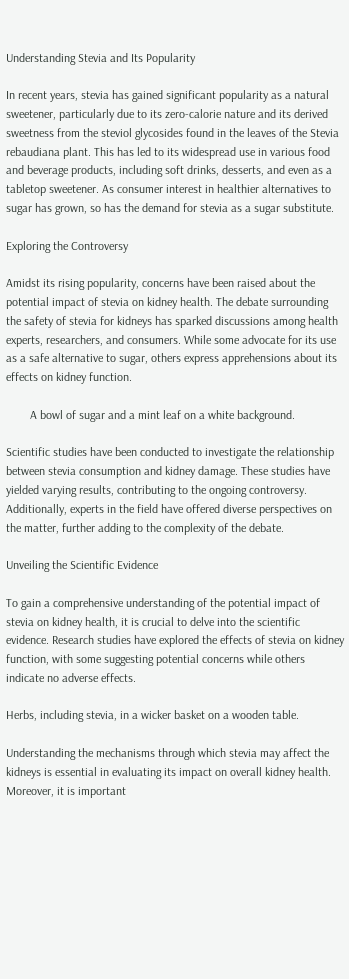Understanding Stevia and Its Popularity

In recent years, stevia has gained significant popularity as a natural sweetener, particularly due to its zero-calorie nature and its derived sweetness from the steviol glycosides found in the leaves of the Stevia rebaudiana plant. This has led to its widespread use in various food and beverage products, including soft drinks, desserts, and even as a tabletop sweetener. As consumer interest in healthier alternatives to sugar has grown, so has the demand for stevia as a sugar substitute.

Exploring the Controversy

Amidst its rising popularity, concerns have been raised about the potential impact of stevia on kidney health. The debate surrounding the safety of stevia for kidneys has sparked discussions among health experts, researchers, and consumers. While some advocate for its use as a safe alternative to sugar, others express apprehensions about its effects on kidney function.

        A bowl of sugar and a mint leaf on a white background.

Scientific studies have been conducted to investigate the relationship between stevia consumption and kidney damage. These studies have yielded varying results, contributing to the ongoing controversy. Additionally, experts in the field have offered diverse perspectives on the matter, further adding to the complexity of the debate.

Unveiling the Scientific Evidence

To gain a comprehensive understanding of the potential impact of stevia on kidney health, it is crucial to delve into the scientific evidence. Research studies have explored the effects of stevia on kidney function, with some suggesting potential concerns while others indicate no adverse effects.

Herbs, including stevia, in a wicker basket on a wooden table.

Understanding the mechanisms through which stevia may affect the kidneys is essential in evaluating its impact on overall kidney health. Moreover, it is important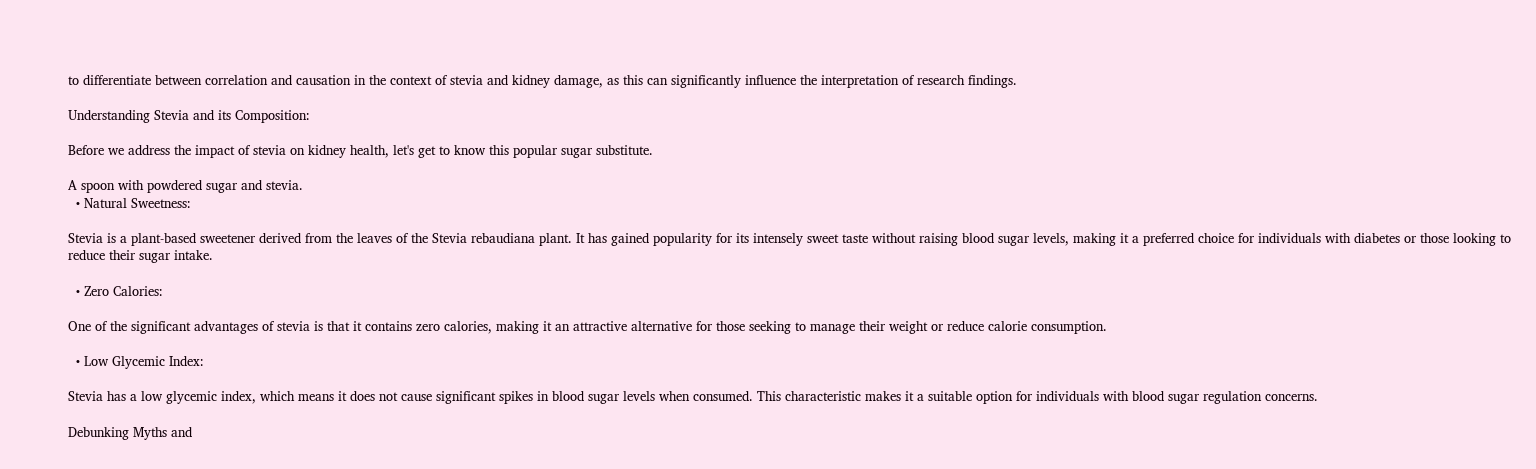to differentiate between correlation and causation in the context of stevia and kidney damage, as this can significantly influence the interpretation of research findings.

Understanding Stevia and its Composition:

Before we address the impact of stevia on kidney health, let's get to know this popular sugar substitute.

A spoon with powdered sugar and stevia.
  • Natural Sweetness:

Stevia is a plant-based sweetener derived from the leaves of the Stevia rebaudiana plant. It has gained popularity for its intensely sweet taste without raising blood sugar levels, making it a preferred choice for individuals with diabetes or those looking to reduce their sugar intake.

  • Zero Calories:

One of the significant advantages of stevia is that it contains zero calories, making it an attractive alternative for those seeking to manage their weight or reduce calorie consumption.

  • Low Glycemic Index:

Stevia has a low glycemic index, which means it does not cause significant spikes in blood sugar levels when consumed. This characteristic makes it a suitable option for individuals with blood sugar regulation concerns.

Debunking Myths and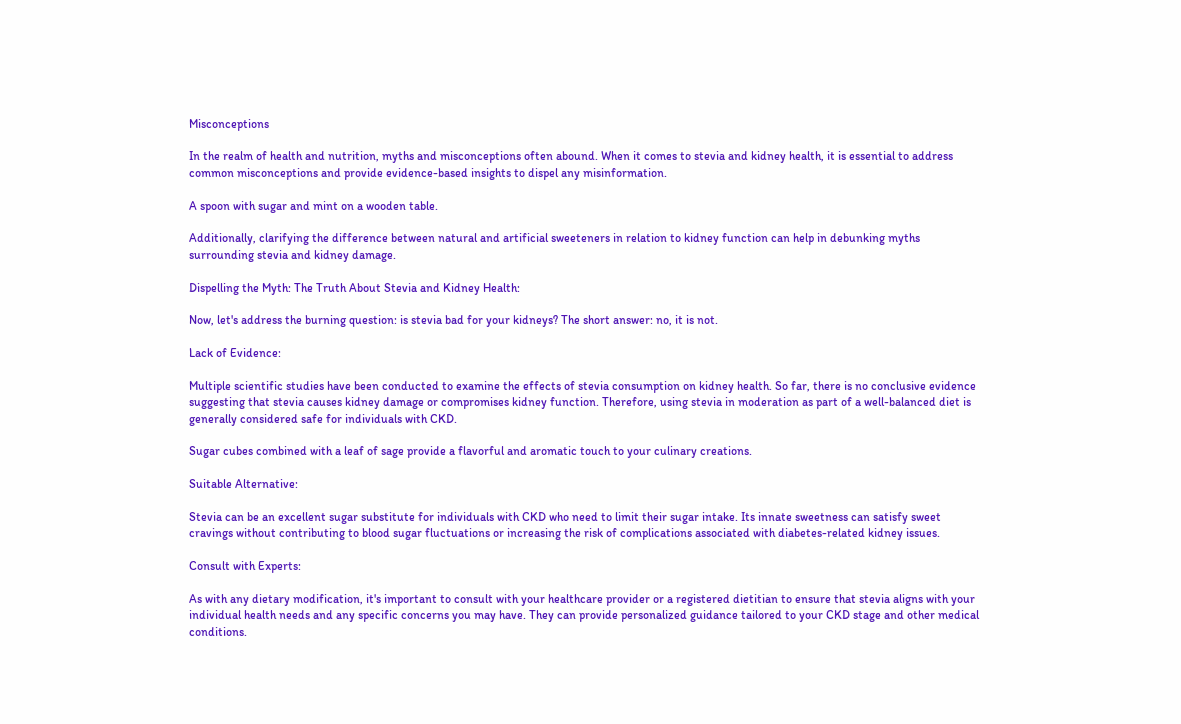Misconceptions

In the realm of health and nutrition, myths and misconceptions often abound. When it comes to stevia and kidney health, it is essential to address common misconceptions and provide evidence-based insights to dispel any misinformation.

A spoon with sugar and mint on a wooden table.

Additionally, clarifying the difference between natural and artificial sweeteners in relation to kidney function can help in debunking myths surrounding stevia and kidney damage.

Dispelling the Myth: The Truth About Stevia and Kidney Health:

Now, let's address the burning question: is stevia bad for your kidneys? The short answer: no, it is not.

Lack of Evidence:

Multiple scientific studies have been conducted to examine the effects of stevia consumption on kidney health. So far, there is no conclusive evidence suggesting that stevia causes kidney damage or compromises kidney function. Therefore, using stevia in moderation as part of a well-balanced diet is generally considered safe for individuals with CKD.

Sugar cubes combined with a leaf of sage provide a flavorful and aromatic touch to your culinary creations.

Suitable Alternative:

Stevia can be an excellent sugar substitute for individuals with CKD who need to limit their sugar intake. Its innate sweetness can satisfy sweet cravings without contributing to blood sugar fluctuations or increasing the risk of complications associated with diabetes-related kidney issues.

Consult with Experts:

As with any dietary modification, it's important to consult with your healthcare provider or a registered dietitian to ensure that stevia aligns with your individual health needs and any specific concerns you may have. They can provide personalized guidance tailored to your CKD stage and other medical conditions.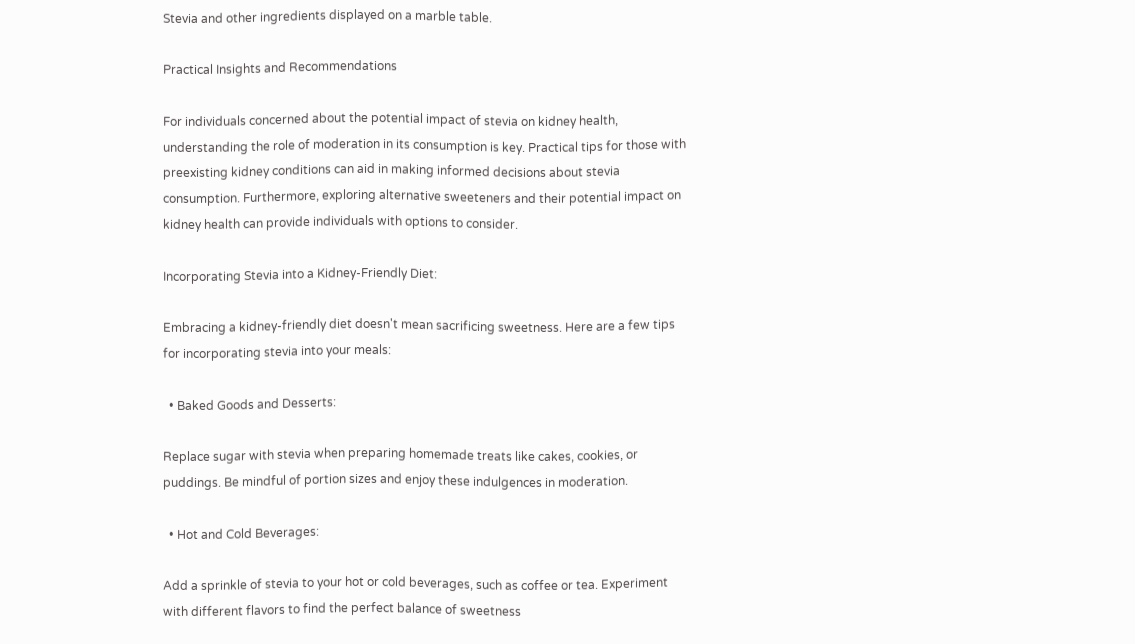Stevia and other ingredients displayed on a marble table.

Practical Insights and Recommendations

For individuals concerned about the potential impact of stevia on kidney health, understanding the role of moderation in its consumption is key. Practical tips for those with preexisting kidney conditions can aid in making informed decisions about stevia consumption. Furthermore, exploring alternative sweeteners and their potential impact on kidney health can provide individuals with options to consider.

Incorporating Stevia into a Kidney-Friendly Diet:

Embracing a kidney-friendly diet doesn't mean sacrificing sweetness. Here are a few tips for incorporating stevia into your meals:

  • Baked Goods and Desserts:

Replace sugar with stevia when preparing homemade treats like cakes, cookies, or puddings. Be mindful of portion sizes and enjoy these indulgences in moderation.

  • Hot and Cold Beverages:

Add a sprinkle of stevia to your hot or cold beverages, such as coffee or tea. Experiment with different flavors to find the perfect balance of sweetness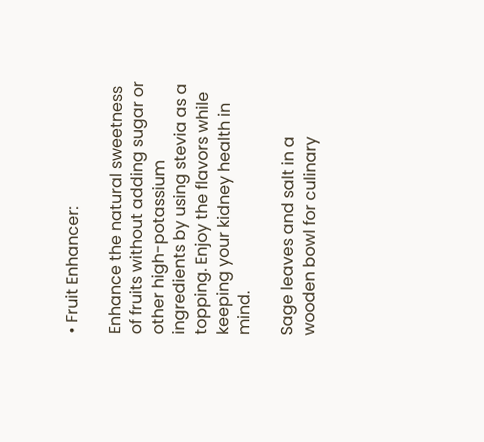• Fruit Enhancer:

Enhance the natural sweetness of fruits without adding sugar or other high-potassium ingredients by using stevia as a topping. Enjoy the flavors while keeping your kidney health in mind.

Sage leaves and salt in a wooden bowl for culinary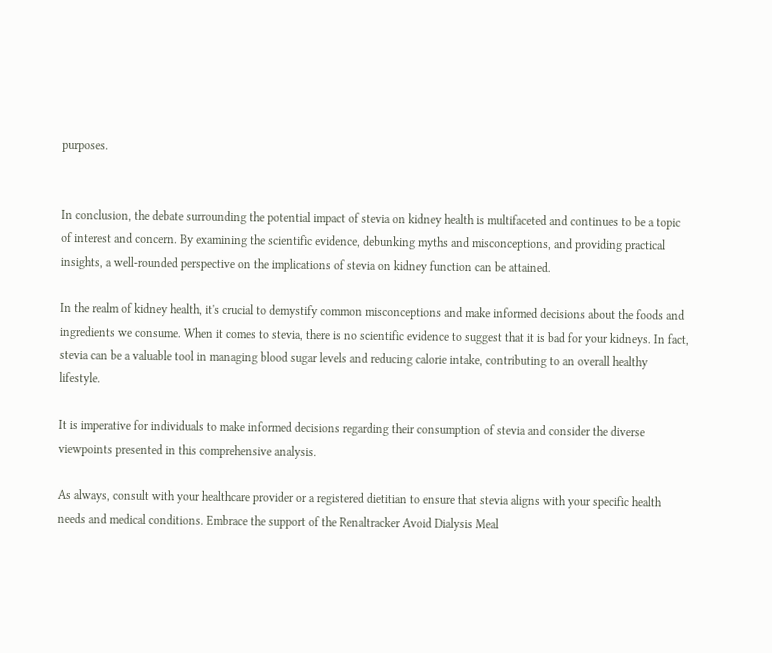purposes.


In conclusion, the debate surrounding the potential impact of stevia on kidney health is multifaceted and continues to be a topic of interest and concern. By examining the scientific evidence, debunking myths and misconceptions, and providing practical insights, a well-rounded perspective on the implications of stevia on kidney function can be attained.

In the realm of kidney health, it's crucial to demystify common misconceptions and make informed decisions about the foods and ingredients we consume. When it comes to stevia, there is no scientific evidence to suggest that it is bad for your kidneys. In fact, stevia can be a valuable tool in managing blood sugar levels and reducing calorie intake, contributing to an overall healthy lifestyle.

It is imperative for individuals to make informed decisions regarding their consumption of stevia and consider the diverse viewpoints presented in this comprehensive analysis.

As always, consult with your healthcare provider or a registered dietitian to ensure that stevia aligns with your specific health needs and medical conditions. Embrace the support of the Renaltracker Avoid Dialysis Meal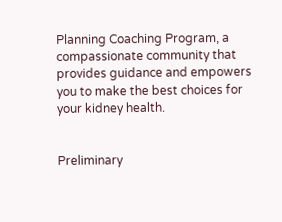Planning Coaching Program, a compassionate community that provides guidance and empowers you to make the best choices for your kidney health.


Preliminary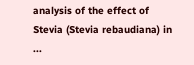analysis of the effect of Stevia (Stevia rebaudiana) in ...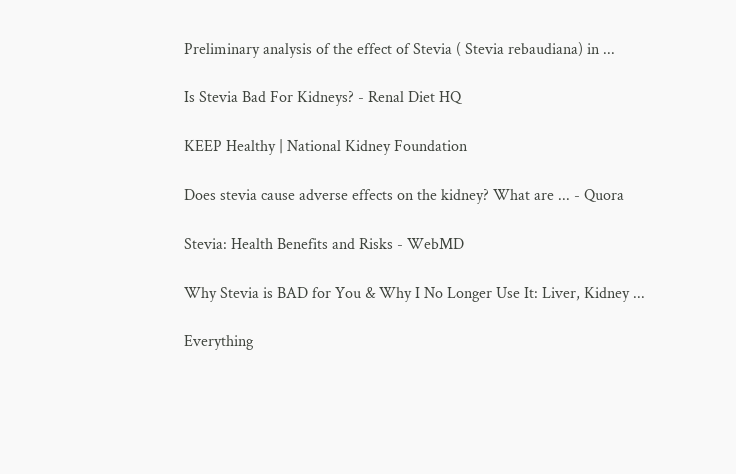Preliminary analysis of the effect of Stevia ( Stevia rebaudiana) in ...

Is Stevia Bad For Kidneys? - Renal Diet HQ

KEEP Healthy | National Kidney Foundation

Does stevia cause adverse effects on the kidney? What are ... - Quora

Stevia: Health Benefits and Risks - WebMD

Why Stevia is BAD for You & Why I No Longer Use It: Liver, Kidney ...

Everything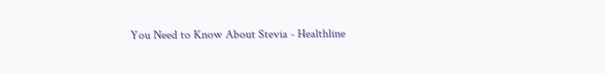You Need to Know About Stevia - Healthline